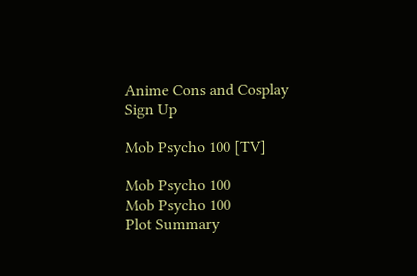Anime Cons and Cosplay
Sign Up

Mob Psycho 100 [TV]

Mob Psycho 100
Mob Psycho 100
Plot Summary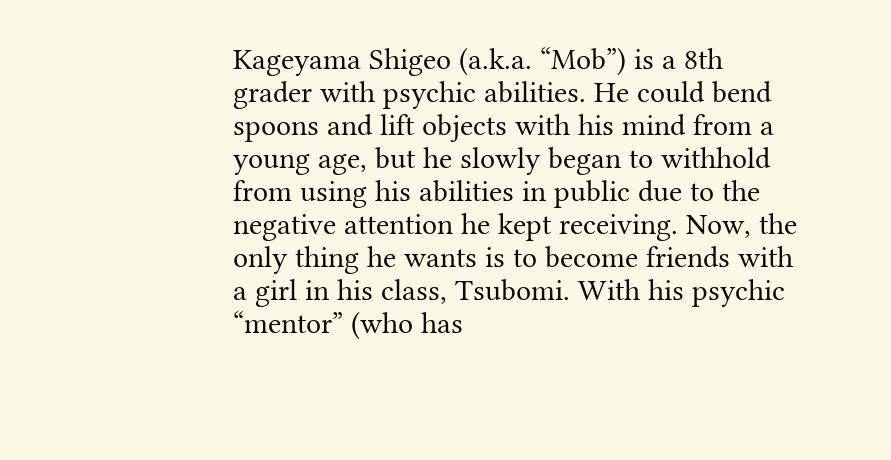Kageyama Shigeo (a.k.a. “Mob”) is a 8th grader with psychic abilities. He could bend spoons and lift objects with his mind from a young age, but he slowly began to withhold from using his abilities in public due to the negative attention he kept receiving. Now, the only thing he wants is to become friends with a girl in his class, Tsubomi. With his psychic “mentor” (who has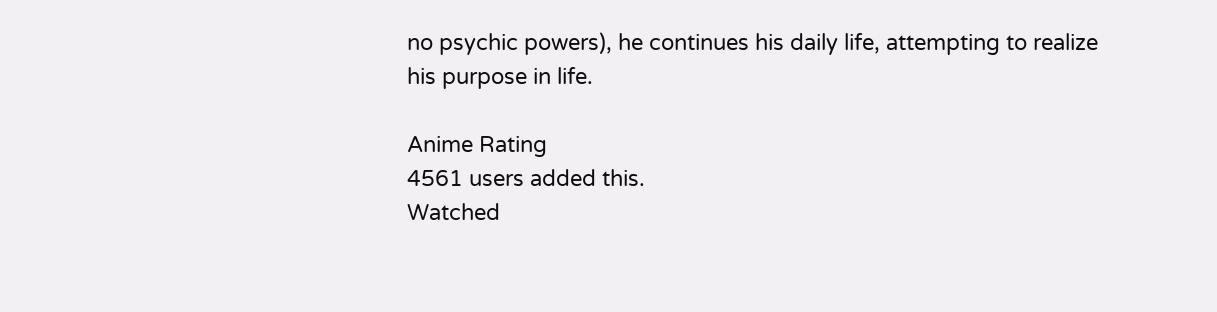no psychic powers), he continues his daily life, attempting to realize his purpose in life.

Anime Rating
4561 users added this.
Watched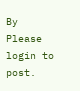By
Please login to post.